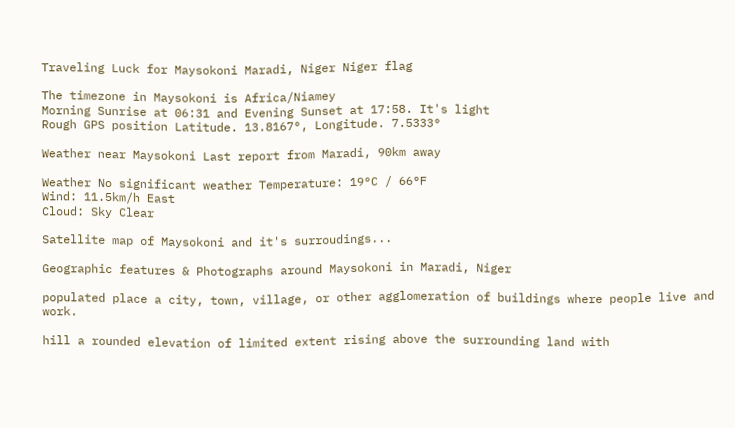Traveling Luck for Maysokoni Maradi, Niger Niger flag

The timezone in Maysokoni is Africa/Niamey
Morning Sunrise at 06:31 and Evening Sunset at 17:58. It's light
Rough GPS position Latitude. 13.8167°, Longitude. 7.5333°

Weather near Maysokoni Last report from Maradi, 90km away

Weather No significant weather Temperature: 19°C / 66°F
Wind: 11.5km/h East
Cloud: Sky Clear

Satellite map of Maysokoni and it's surroudings...

Geographic features & Photographs around Maysokoni in Maradi, Niger

populated place a city, town, village, or other agglomeration of buildings where people live and work.

hill a rounded elevation of limited extent rising above the surrounding land with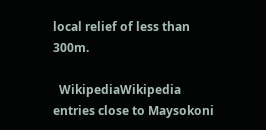local relief of less than 300m.

  WikipediaWikipedia entries close to Maysokoni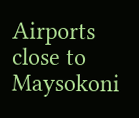Airports close to Maysokoni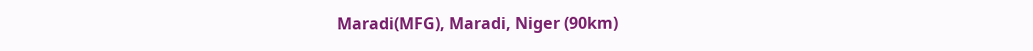Maradi(MFG), Maradi, Niger (90km)